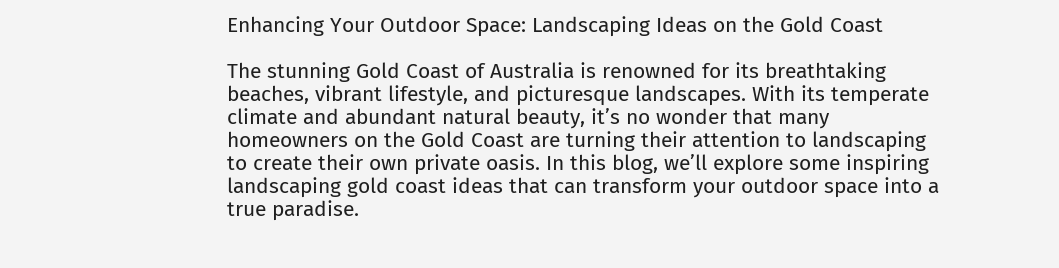Enhancing Your Outdoor Space: Landscaping Ideas on the Gold Coast

The stunning Gold Coast of Australia is renowned for its breathtaking beaches, vibrant lifestyle, and picturesque landscapes. With its temperate climate and abundant natural beauty, it’s no wonder that many homeowners on the Gold Coast are turning their attention to landscaping to create their own private oasis. In this blog, we’ll explore some inspiring landscaping gold coast ideas that can transform your outdoor space into a true paradise.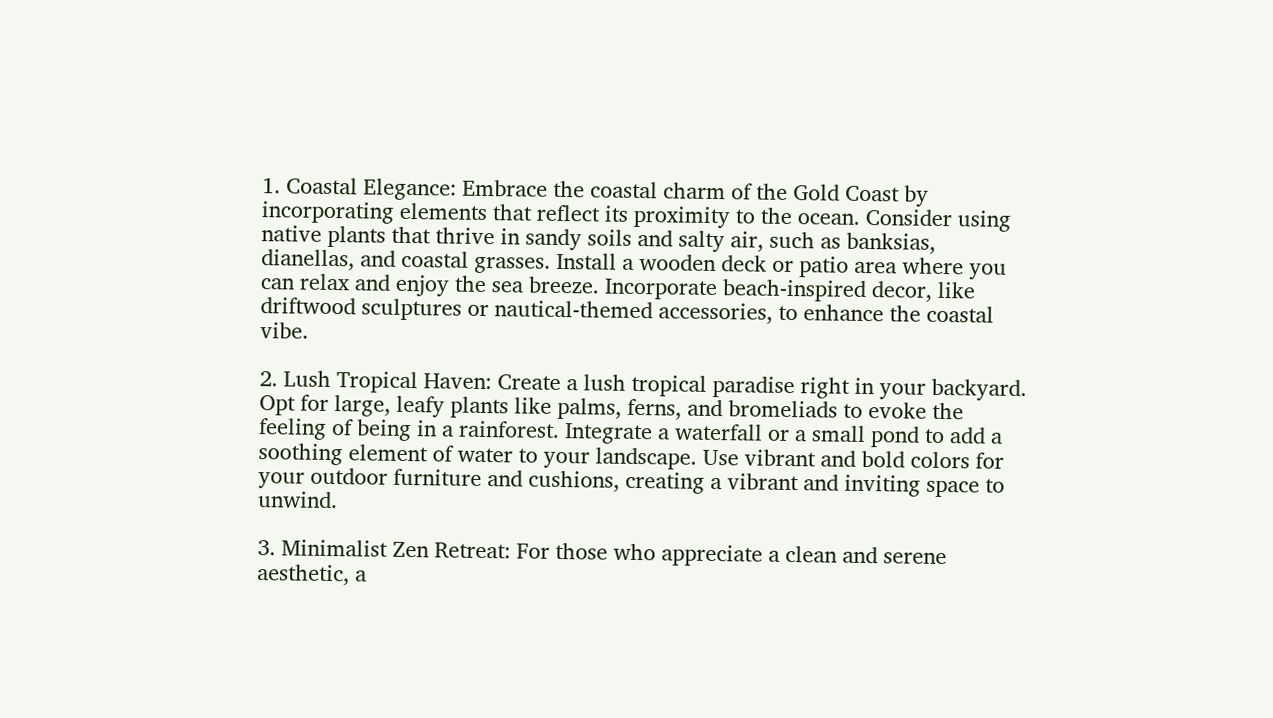1. Coastal Elegance: Embrace the coastal charm of the Gold Coast by incorporating elements that reflect its proximity to the ocean. Consider using native plants that thrive in sandy soils and salty air, such as banksias, dianellas, and coastal grasses. Install a wooden deck or patio area where you can relax and enjoy the sea breeze. Incorporate beach-inspired decor, like driftwood sculptures or nautical-themed accessories, to enhance the coastal vibe.

2. Lush Tropical Haven: Create a lush tropical paradise right in your backyard. Opt for large, leafy plants like palms, ferns, and bromeliads to evoke the feeling of being in a rainforest. Integrate a waterfall or a small pond to add a soothing element of water to your landscape. Use vibrant and bold colors for your outdoor furniture and cushions, creating a vibrant and inviting space to unwind.

3. Minimalist Zen Retreat: For those who appreciate a clean and serene aesthetic, a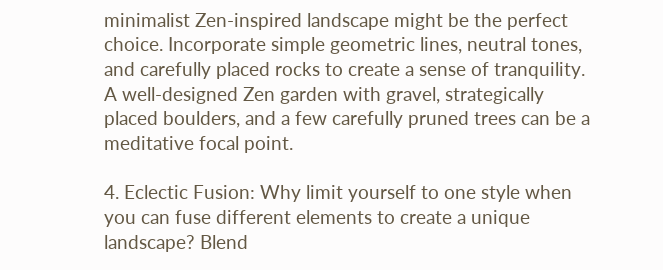minimalist Zen-inspired landscape might be the perfect choice. Incorporate simple geometric lines, neutral tones, and carefully placed rocks to create a sense of tranquility. A well-designed Zen garden with gravel, strategically placed boulders, and a few carefully pruned trees can be a meditative focal point.

4. Eclectic Fusion: Why limit yourself to one style when you can fuse different elements to create a unique landscape? Blend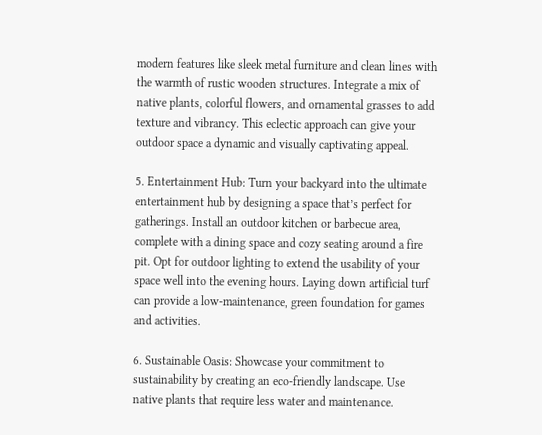modern features like sleek metal furniture and clean lines with the warmth of rustic wooden structures. Integrate a mix of native plants, colorful flowers, and ornamental grasses to add texture and vibrancy. This eclectic approach can give your outdoor space a dynamic and visually captivating appeal.

5. Entertainment Hub: Turn your backyard into the ultimate entertainment hub by designing a space that’s perfect for gatherings. Install an outdoor kitchen or barbecue area, complete with a dining space and cozy seating around a fire pit. Opt for outdoor lighting to extend the usability of your space well into the evening hours. Laying down artificial turf can provide a low-maintenance, green foundation for games and activities.

6. Sustainable Oasis: Showcase your commitment to sustainability by creating an eco-friendly landscape. Use native plants that require less water and maintenance.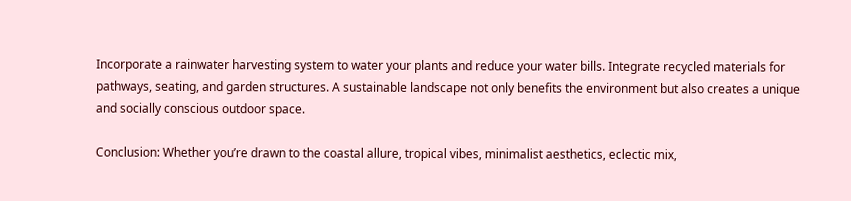Incorporate a rainwater harvesting system to water your plants and reduce your water bills. Integrate recycled materials for pathways, seating, and garden structures. A sustainable landscape not only benefits the environment but also creates a unique and socially conscious outdoor space.

Conclusion: Whether you’re drawn to the coastal allure, tropical vibes, minimalist aesthetics, eclectic mix,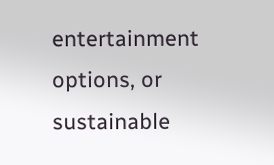entertainment options, or sustainable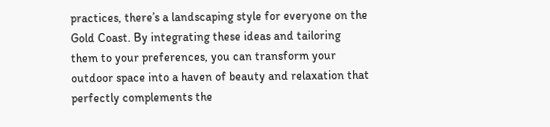practices, there’s a landscaping style for everyone on the Gold Coast. By integrating these ideas and tailoring them to your preferences, you can transform your outdoor space into a haven of beauty and relaxation that perfectly complements the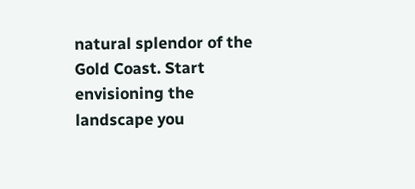natural splendor of the Gold Coast. Start envisioning the landscape you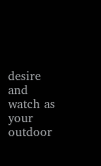desire and watch as your outdoor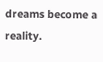dreams become a reality.